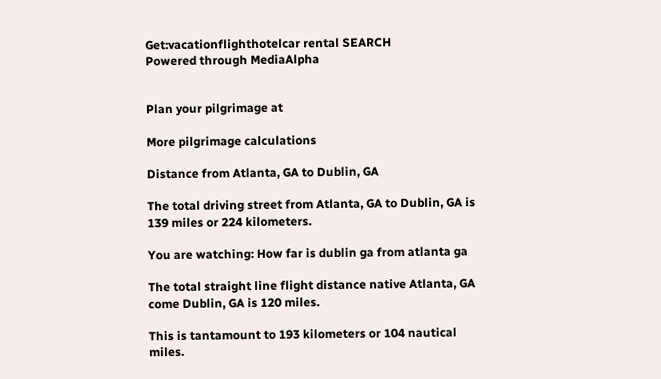Get:vacationflighthotelcar rental SEARCH
Powered through MediaAlpha


Plan your pilgrimage at

More pilgrimage calculations

Distance from Atlanta, GA to Dublin, GA

The total driving street from Atlanta, GA to Dublin, GA is 139 miles or 224 kilometers.

You are watching: How far is dublin ga from atlanta ga

The total straight line flight distance native Atlanta, GA come Dublin, GA is 120 miles.

This is tantamount to 193 kilometers or 104 nautical miles.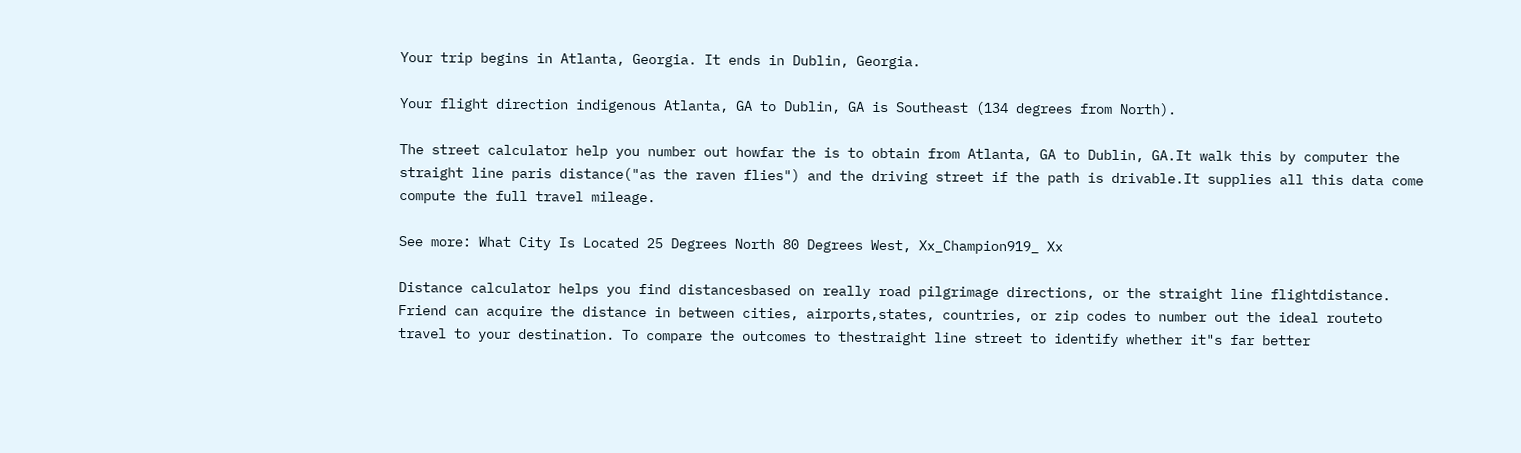Your trip begins in Atlanta, Georgia. It ends in Dublin, Georgia.

Your flight direction indigenous Atlanta, GA to Dublin, GA is Southeast (134 degrees from North).

The street calculator help you number out howfar the is to obtain from Atlanta, GA to Dublin, GA.It walk this by computer the straight line paris distance("as the raven flies") and the driving street if the path is drivable.It supplies all this data come compute the full travel mileage.

See more: What City Is Located 25 Degrees North 80 Degrees West, Xx_Champion919_ Xx

Distance calculator helps you find distancesbased on really road pilgrimage directions, or the straight line flightdistance. Friend can acquire the distance in between cities, airports,states, countries, or zip codes to number out the ideal routeto travel to your destination. To compare the outcomes to thestraight line street to identify whether it"s far better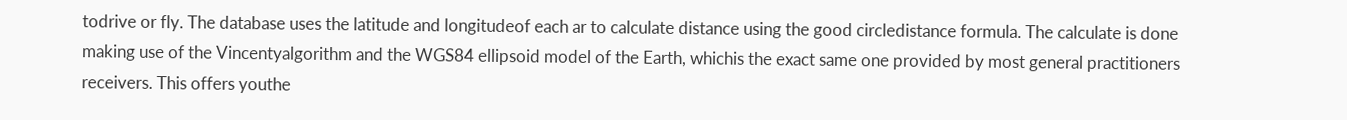todrive or fly. The database uses the latitude and longitudeof each ar to calculate distance using the good circledistance formula. The calculate is done making use of the Vincentyalgorithm and the WGS84 ellipsoid model of the Earth, whichis the exact same one provided by most general practitioners receivers. This offers youthe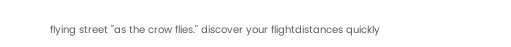flying street "as the crow flies." discover your flightdistances quickly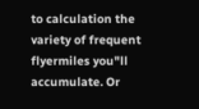to calculation the variety of frequent flyermiles you"ll accumulate. Or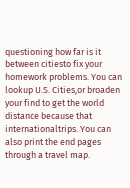questioning how far is it between citiesto fix your homework problems. You can lookup U.S. Cities,or broaden your find to get the world distance because that internationaltrips. You can also print the end pages through a travel map.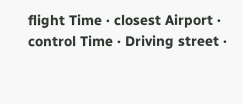flight Time · closest Airport · control Time · Driving street ·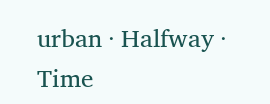urban · Halfway · Time